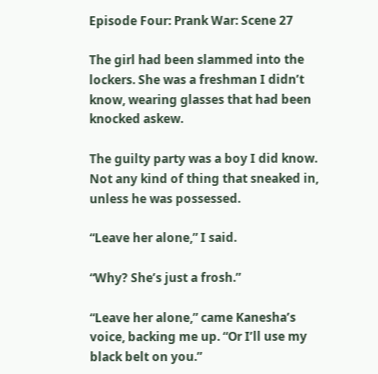Episode Four: Prank War: Scene 27

The girl had been slammed into the lockers. She was a freshman I didn’t know, wearing glasses that had been knocked askew.

The guilty party was a boy I did know. Not any kind of thing that sneaked in, unless he was possessed.

“Leave her alone,” I said.

“Why? She’s just a frosh.”

“Leave her alone,” came Kanesha’s voice, backing me up. “Or I’ll use my black belt on you.”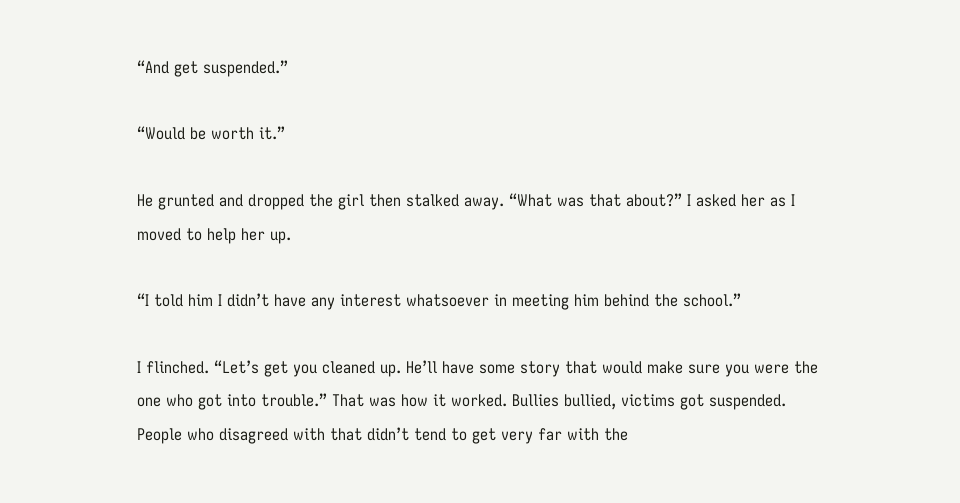“And get suspended.”

“Would be worth it.”

He grunted and dropped the girl then stalked away. “What was that about?” I asked her as I moved to help her up.

“I told him I didn’t have any interest whatsoever in meeting him behind the school.”

I flinched. “Let’s get you cleaned up. He’ll have some story that would make sure you were the one who got into trouble.” That was how it worked. Bullies bullied, victims got suspended. People who disagreed with that didn’t tend to get very far with the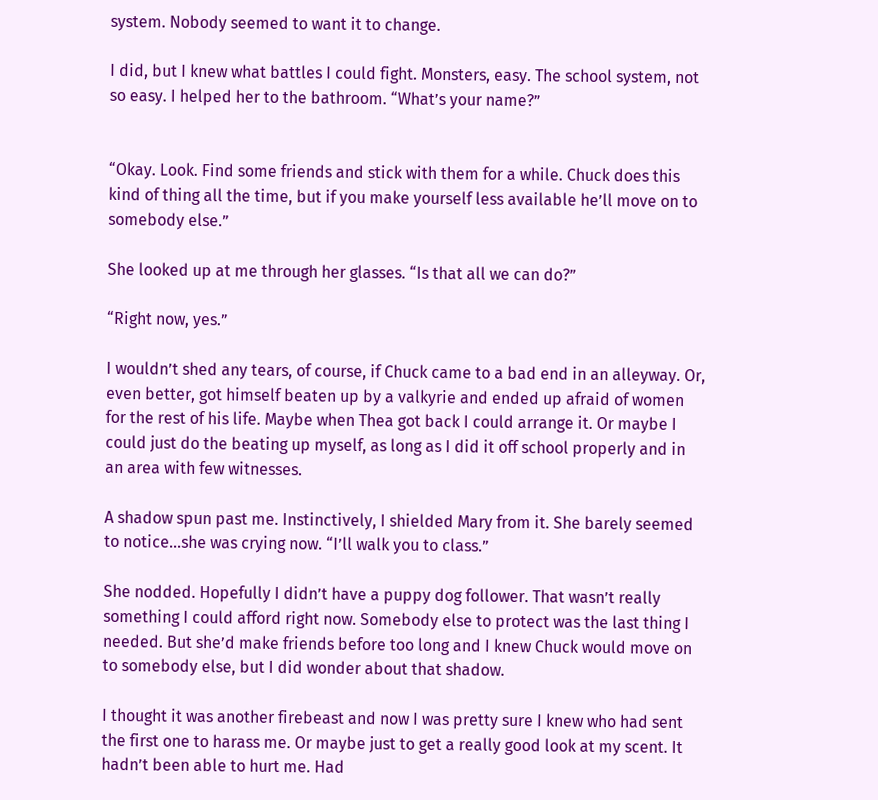system. Nobody seemed to want it to change.

I did, but I knew what battles I could fight. Monsters, easy. The school system, not so easy. I helped her to the bathroom. “What’s your name?”


“Okay. Look. Find some friends and stick with them for a while. Chuck does this kind of thing all the time, but if you make yourself less available he’ll move on to somebody else.”

She looked up at me through her glasses. “Is that all we can do?”

“Right now, yes.”

I wouldn’t shed any tears, of course, if Chuck came to a bad end in an alleyway. Or, even better, got himself beaten up by a valkyrie and ended up afraid of women for the rest of his life. Maybe when Thea got back I could arrange it. Or maybe I could just do the beating up myself, as long as I did it off school properly and in an area with few witnesses.

A shadow spun past me. Instinctively, I shielded Mary from it. She barely seemed to notice…she was crying now. “I’ll walk you to class.”

She nodded. Hopefully I didn’t have a puppy dog follower. That wasn’t really something I could afford right now. Somebody else to protect was the last thing I needed. But she’d make friends before too long and I knew Chuck would move on to somebody else, but I did wonder about that shadow.

I thought it was another firebeast and now I was pretty sure I knew who had sent the first one to harass me. Or maybe just to get a really good look at my scent. It hadn’t been able to hurt me. Had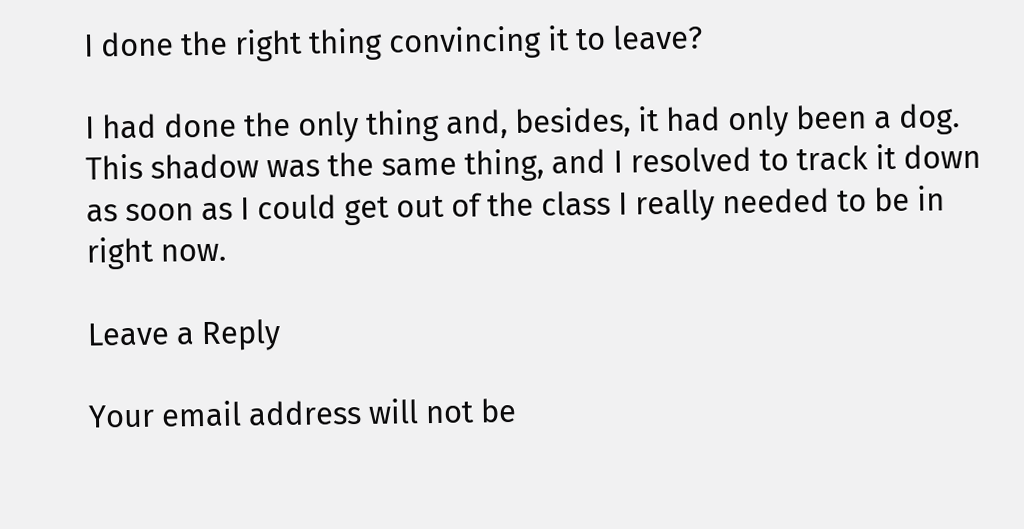I done the right thing convincing it to leave?

I had done the only thing and, besides, it had only been a dog. This shadow was the same thing, and I resolved to track it down as soon as I could get out of the class I really needed to be in right now.

Leave a Reply

Your email address will not be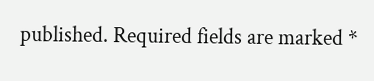published. Required fields are marked *